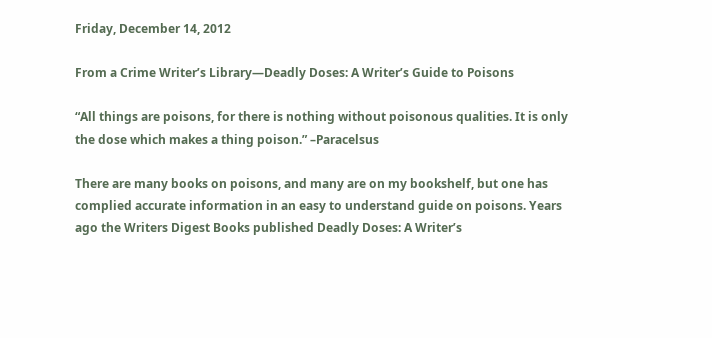Friday, December 14, 2012

From a Crime Writer’s Library—Deadly Doses: A Writer’s Guide to Poisons

“All things are poisons, for there is nothing without poisonous qualities. It is only the dose which makes a thing poison.” –Paracelsus

There are many books on poisons, and many are on my bookshelf, but one has complied accurate information in an easy to understand guide on poisons. Years ago the Writers Digest Books published Deadly Doses: A Writer’s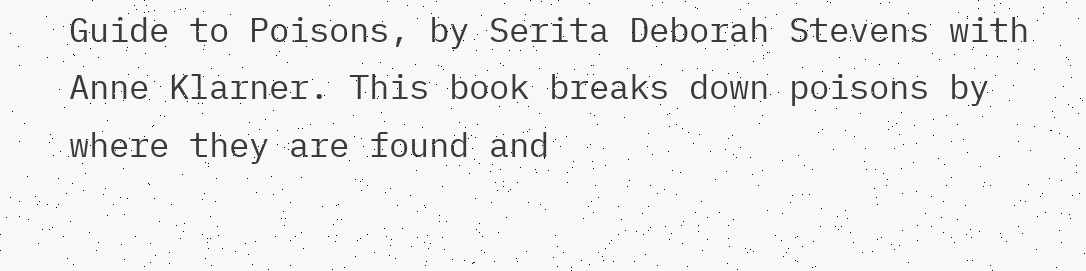Guide to Poisons, by Serita Deborah Stevens with Anne Klarner. This book breaks down poisons by where they are found and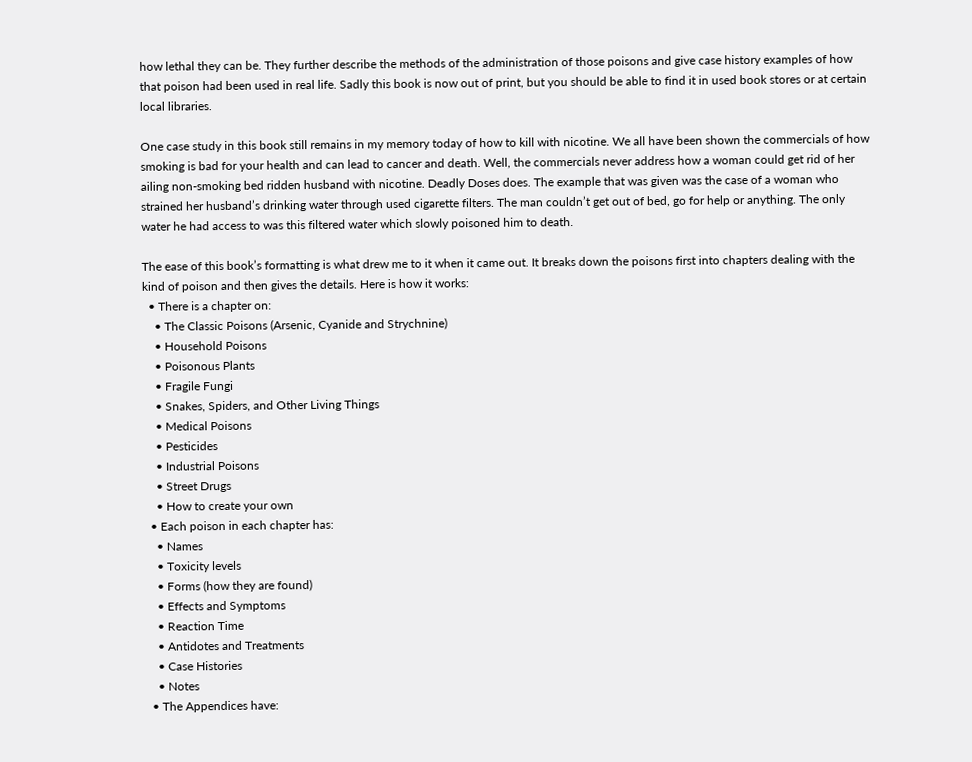how lethal they can be. They further describe the methods of the administration of those poisons and give case history examples of how that poison had been used in real life. Sadly this book is now out of print, but you should be able to find it in used book stores or at certain local libraries.

One case study in this book still remains in my memory today of how to kill with nicotine. We all have been shown the commercials of how smoking is bad for your health and can lead to cancer and death. Well, the commercials never address how a woman could get rid of her ailing non-smoking bed ridden husband with nicotine. Deadly Doses does. The example that was given was the case of a woman who strained her husband’s drinking water through used cigarette filters. The man couldn’t get out of bed, go for help or anything. The only water he had access to was this filtered water which slowly poisoned him to death.

The ease of this book’s formatting is what drew me to it when it came out. It breaks down the poisons first into chapters dealing with the kind of poison and then gives the details. Here is how it works:
  • There is a chapter on:
    • The Classic Poisons (Arsenic, Cyanide and Strychnine)
    • Household Poisons
    • Poisonous Plants
    • Fragile Fungi
    • Snakes, Spiders, and Other Living Things
    • Medical Poisons
    • Pesticides
    • Industrial Poisons
    • Street Drugs
    • How to create your own
  • Each poison in each chapter has:
    • Names
    • Toxicity levels
    • Forms (how they are found)
    • Effects and Symptoms
    • Reaction Time
    • Antidotes and Treatments
    • Case Histories
    • Notes
  • The Appendices have: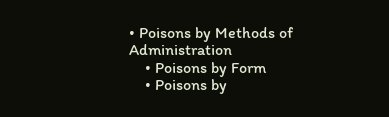• Poisons by Methods of Administration
    • Poisons by Form
    • Poisons by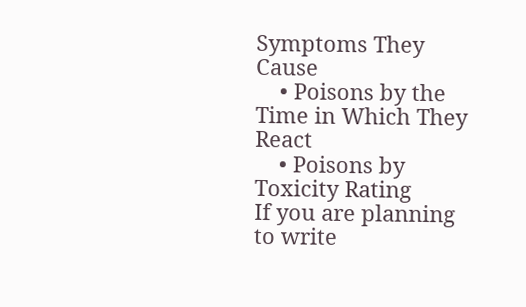Symptoms They Cause
    • Poisons by the Time in Which They React
    • Poisons by Toxicity Rating
If you are planning to write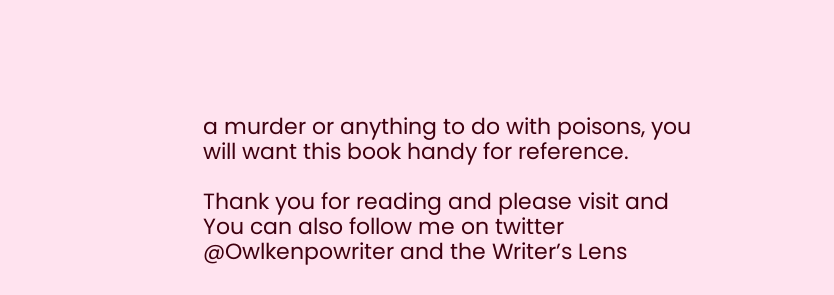a murder or anything to do with poisons, you will want this book handy for reference.

Thank you for reading and please visit and You can also follow me on twitter @Owlkenpowriter and the Writer’s Lens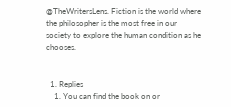@TheWritersLens. Fiction is the world where the philosopher is the most free in our society to explore the human condition as he chooses.


  1. Replies
    1. You can find the book on or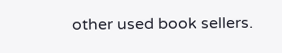other used book sellers.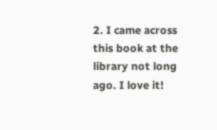2. I came across this book at the library not long ago. I love it!